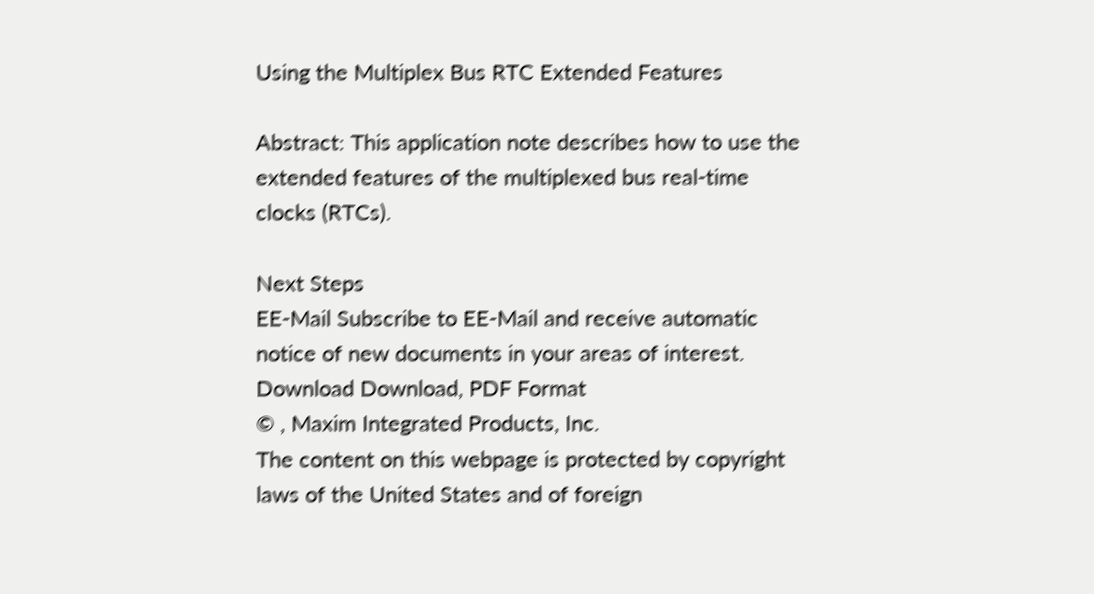Using the Multiplex Bus RTC Extended Features

Abstract: This application note describes how to use the extended features of the multiplexed bus real-time clocks (RTCs).

Next Steps
EE-Mail Subscribe to EE-Mail and receive automatic notice of new documents in your areas of interest.
Download Download, PDF Format
© , Maxim Integrated Products, Inc.
The content on this webpage is protected by copyright laws of the United States and of foreign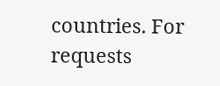countries. For requests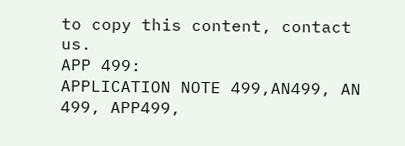to copy this content, contact us.
APP 499:
APPLICATION NOTE 499,AN499, AN 499, APP499,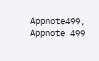Appnote499, Appnote 499